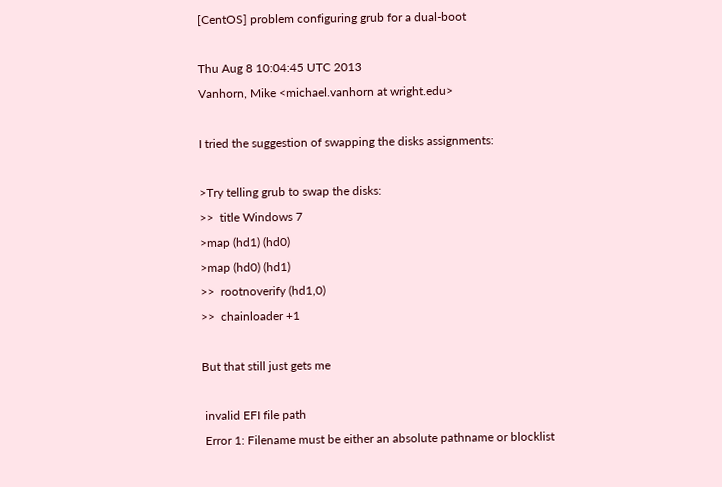[CentOS] problem configuring grub for a dual-boot

Thu Aug 8 10:04:45 UTC 2013
Vanhorn, Mike <michael.vanhorn at wright.edu>

I tried the suggestion of swapping the disks assignments:

>Try telling grub to swap the disks:
>>  title Windows 7
>map (hd1) (hd0)
>map (hd0) (hd1)
>>  rootnoverify (hd1,0)
>>  chainloader +1

But that still just gets me

 invalid EFI file path
 Error 1: Filename must be either an absolute pathname or blocklist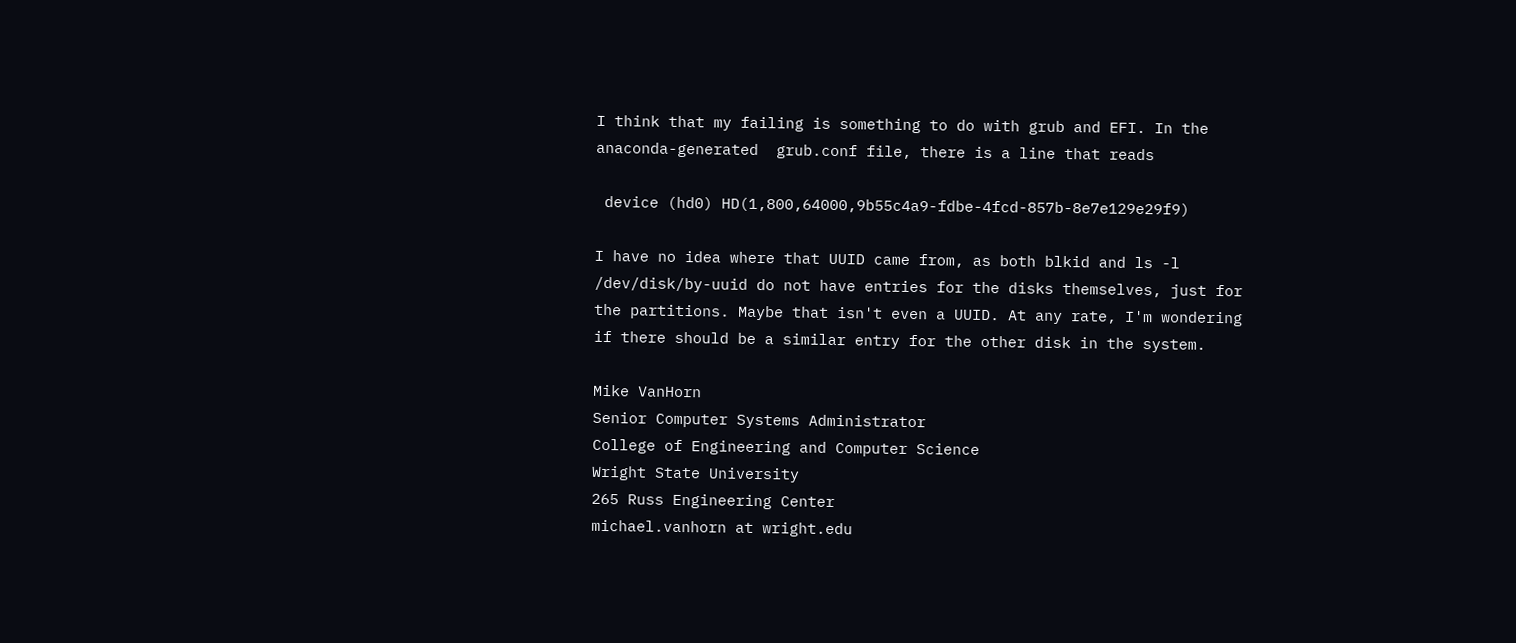I think that my failing is something to do with grub and EFI. In the
anaconda-generated  grub.conf file, there is a line that reads

 device (hd0) HD(1,800,64000,9b55c4a9-fdbe-4fcd-857b-8e7e129e29f9)

I have no idea where that UUID came from, as both blkid and ls -l
/dev/disk/by-uuid do not have entries for the disks themselves, just for
the partitions. Maybe that isn't even a UUID. At any rate, I'm wondering
if there should be a similar entry for the other disk in the system.

Mike VanHorn
Senior Computer Systems Administrator
College of Engineering and Computer Science
Wright State University
265 Russ Engineering Center
michael.vanhorn at wright.edu